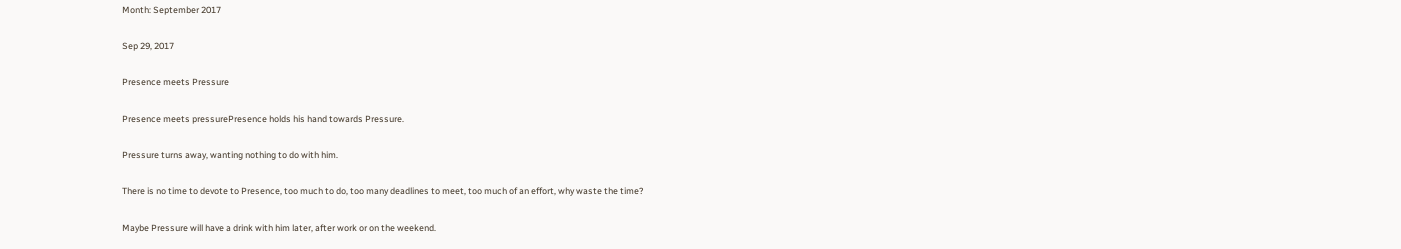Month: September 2017

Sep 29, 2017

Presence meets Pressure

Presence meets pressurePresence holds his hand towards Pressure.

Pressure turns away, wanting nothing to do with him.

There is no time to devote to Presence, too much to do, too many deadlines to meet, too much of an effort, why waste the time?

Maybe Pressure will have a drink with him later, after work or on the weekend.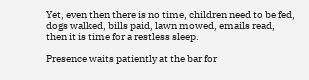Yet, even then there is no time, children need to be fed, dogs walked, bills paid, lawn mowed, emails read, then it is time for a restless sleep.

Presence waits patiently at the bar for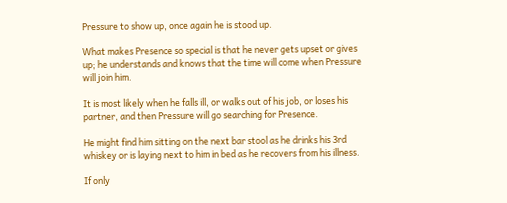Pressure to show up, once again he is stood up.

What makes Presence so special is that he never gets upset or gives up; he understands and knows that the time will come when Pressure will join him.

It is most likely when he falls ill, or walks out of his job, or loses his partner, and then Pressure will go searching for Presence.

He might find him sitting on the next bar stool as he drinks his 3rd whiskey or is laying next to him in bed as he recovers from his illness.

If only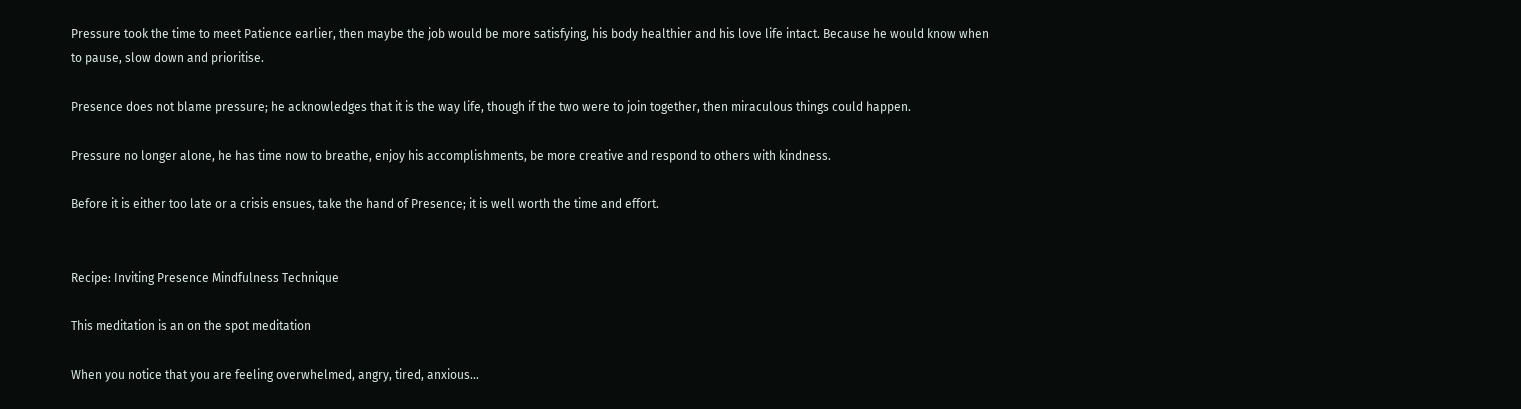Pressure took the time to meet Patience earlier, then maybe the job would be more satisfying, his body healthier and his love life intact. Because he would know when to pause, slow down and prioritise.

Presence does not blame pressure; he acknowledges that it is the way life, though if the two were to join together, then miraculous things could happen.

Pressure no longer alone, he has time now to breathe, enjoy his accomplishments, be more creative and respond to others with kindness.

Before it is either too late or a crisis ensues, take the hand of Presence; it is well worth the time and effort.


Recipe: Inviting Presence Mindfulness Technique

This meditation is an on the spot meditation

When you notice that you are feeling overwhelmed, angry, tired, anxious…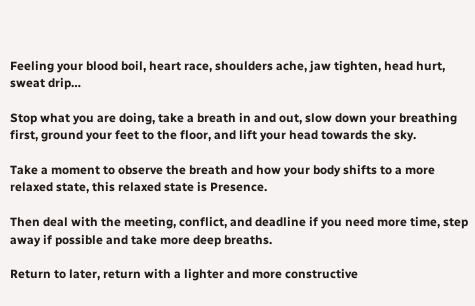Feeling your blood boil, heart race, shoulders ache, jaw tighten, head hurt, sweat drip…

Stop what you are doing, take a breath in and out, slow down your breathing first, ground your feet to the floor, and lift your head towards the sky.

Take a moment to observe the breath and how your body shifts to a more relaxed state, this relaxed state is Presence.

Then deal with the meeting, conflict, and deadline if you need more time, step away if possible and take more deep breaths.

Return to later, return with a lighter and more constructive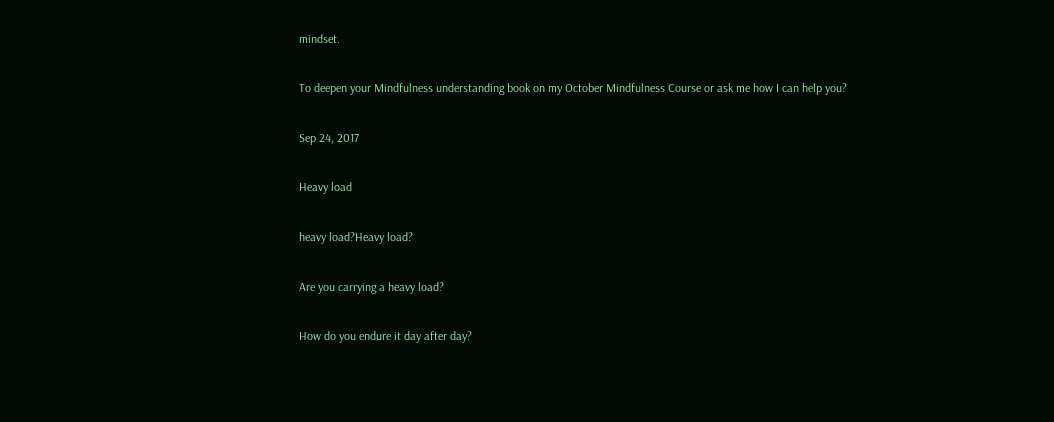mindset.

To deepen your Mindfulness understanding book on my October Mindfulness Course or ask me how I can help you?

Sep 24, 2017

Heavy load

heavy load?Heavy load?

Are you carrying a heavy load?

How do you endure it day after day?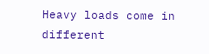Heavy loads come in different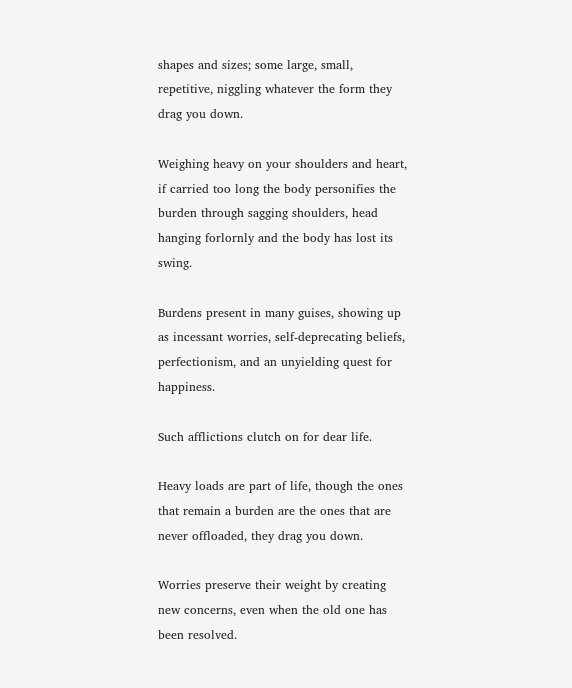shapes and sizes; some large, small, repetitive, niggling whatever the form they drag you down.

Weighing heavy on your shoulders and heart, if carried too long the body personifies the burden through sagging shoulders, head hanging forlornly and the body has lost its swing.

Burdens present in many guises, showing up as incessant worries, self-deprecating beliefs, perfectionism, and an unyielding quest for happiness.

Such afflictions clutch on for dear life.

Heavy loads are part of life, though the ones that remain a burden are the ones that are never offloaded, they drag you down.

Worries preserve their weight by creating new concerns, even when the old one has been resolved.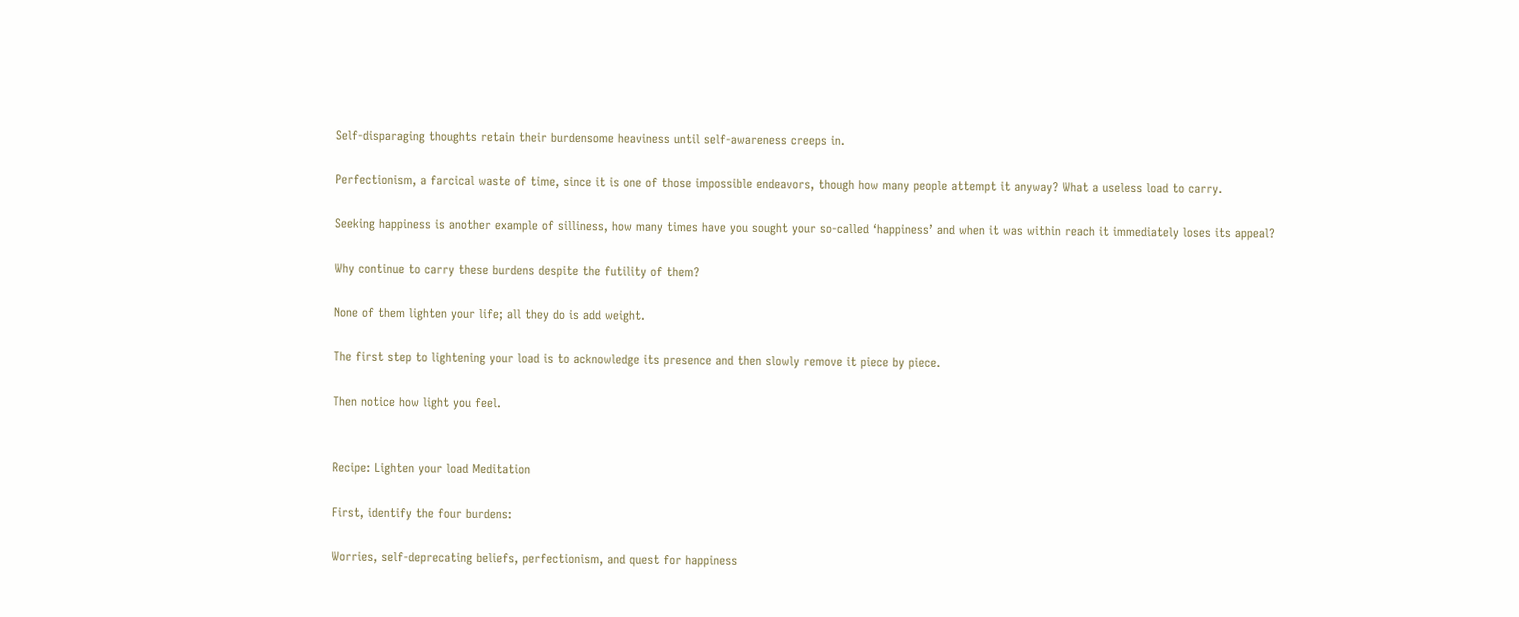Self-disparaging thoughts retain their burdensome heaviness until self-awareness creeps in.

Perfectionism, a farcical waste of time, since it is one of those impossible endeavors, though how many people attempt it anyway? What a useless load to carry.

Seeking happiness is another example of silliness, how many times have you sought your so-called ‘happiness’ and when it was within reach it immediately loses its appeal?

Why continue to carry these burdens despite the futility of them?

None of them lighten your life; all they do is add weight.

The first step to lightening your load is to acknowledge its presence and then slowly remove it piece by piece.

Then notice how light you feel.


Recipe: Lighten your load Meditation

First, identify the four burdens:

Worries, self-deprecating beliefs, perfectionism, and quest for happiness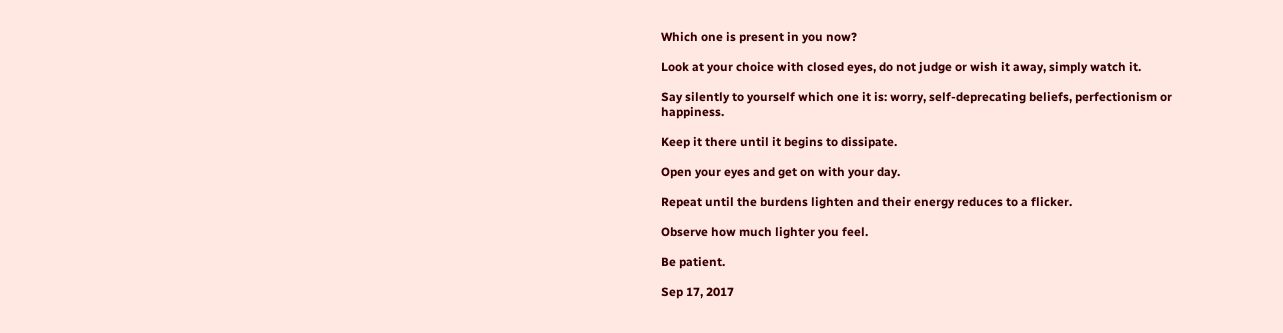Which one is present in you now?

Look at your choice with closed eyes, do not judge or wish it away, simply watch it.

Say silently to yourself which one it is: worry, self-deprecating beliefs, perfectionism or happiness.

Keep it there until it begins to dissipate.

Open your eyes and get on with your day.

Repeat until the burdens lighten and their energy reduces to a flicker.

Observe how much lighter you feel.

Be patient.

Sep 17, 2017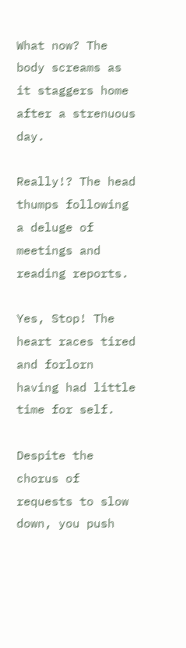What now? The body screams as it staggers home after a strenuous day.

Really!? The head thumps following a deluge of meetings and reading reports.

Yes, Stop! The heart races tired and forlorn having had little time for self.

Despite the chorus of requests to slow down, you push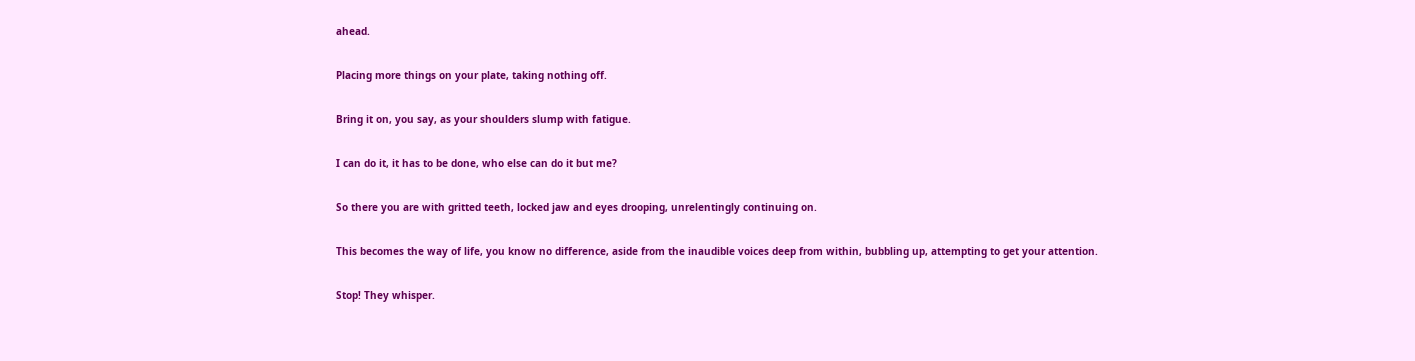ahead.

Placing more things on your plate, taking nothing off.

Bring it on, you say, as your shoulders slump with fatigue.

I can do it, it has to be done, who else can do it but me?

So there you are with gritted teeth, locked jaw and eyes drooping, unrelentingly continuing on.

This becomes the way of life, you know no difference, aside from the inaudible voices deep from within, bubbling up, attempting to get your attention.

Stop! They whisper.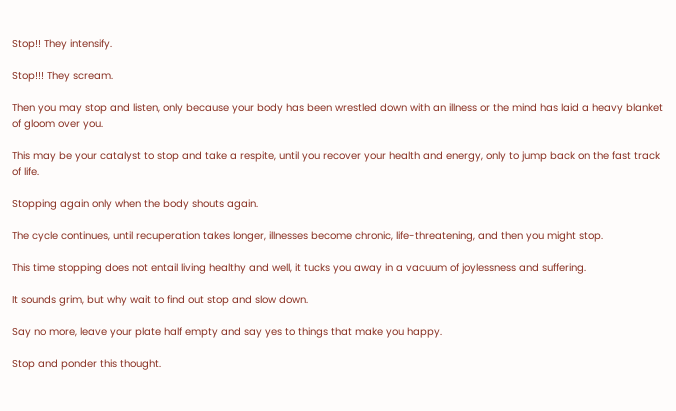Stop!! They intensify.

Stop!!! They scream.

Then you may stop and listen, only because your body has been wrestled down with an illness or the mind has laid a heavy blanket of gloom over you.

This may be your catalyst to stop and take a respite, until you recover your health and energy, only to jump back on the fast track of life.

Stopping again only when the body shouts again.

The cycle continues, until recuperation takes longer, illnesses become chronic, life-threatening, and then you might stop.

This time stopping does not entail living healthy and well, it tucks you away in a vacuum of joylessness and suffering.

It sounds grim, but why wait to find out stop and slow down.

Say no more, leave your plate half empty and say yes to things that make you happy.

Stop and ponder this thought.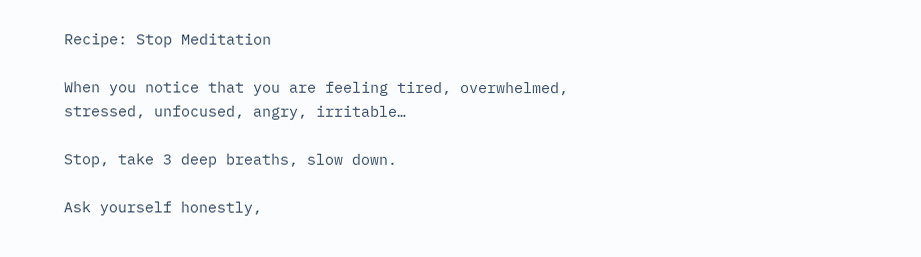Recipe: Stop Meditation

When you notice that you are feeling tired, overwhelmed, stressed, unfocused, angry, irritable…

Stop, take 3 deep breaths, slow down.

Ask yourself honestly,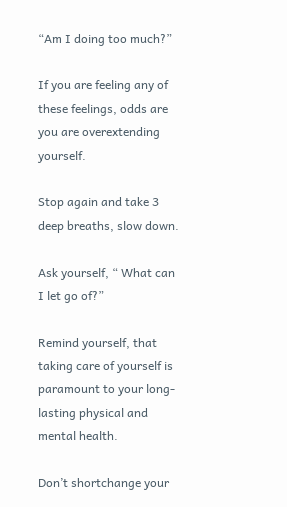“Am I doing too much?”

If you are feeling any of these feelings, odds are you are overextending yourself.

Stop again and take 3 deep breaths, slow down.

Ask yourself, “ What can I let go of?”

Remind yourself, that taking care of yourself is paramount to your long-lasting physical and mental health.

Don’t shortchange your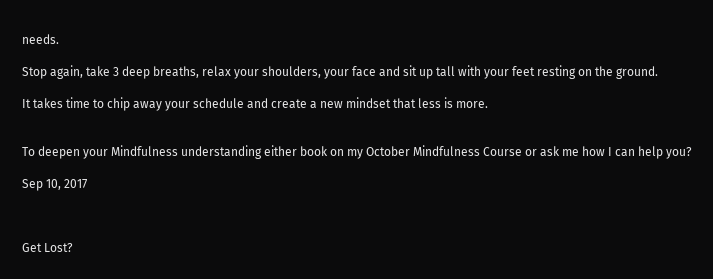needs.

Stop again, take 3 deep breaths, relax your shoulders, your face and sit up tall with your feet resting on the ground.

It takes time to chip away your schedule and create a new mindset that less is more.


To deepen your Mindfulness understanding either book on my October Mindfulness Course or ask me how I can help you?

Sep 10, 2017



Get Lost?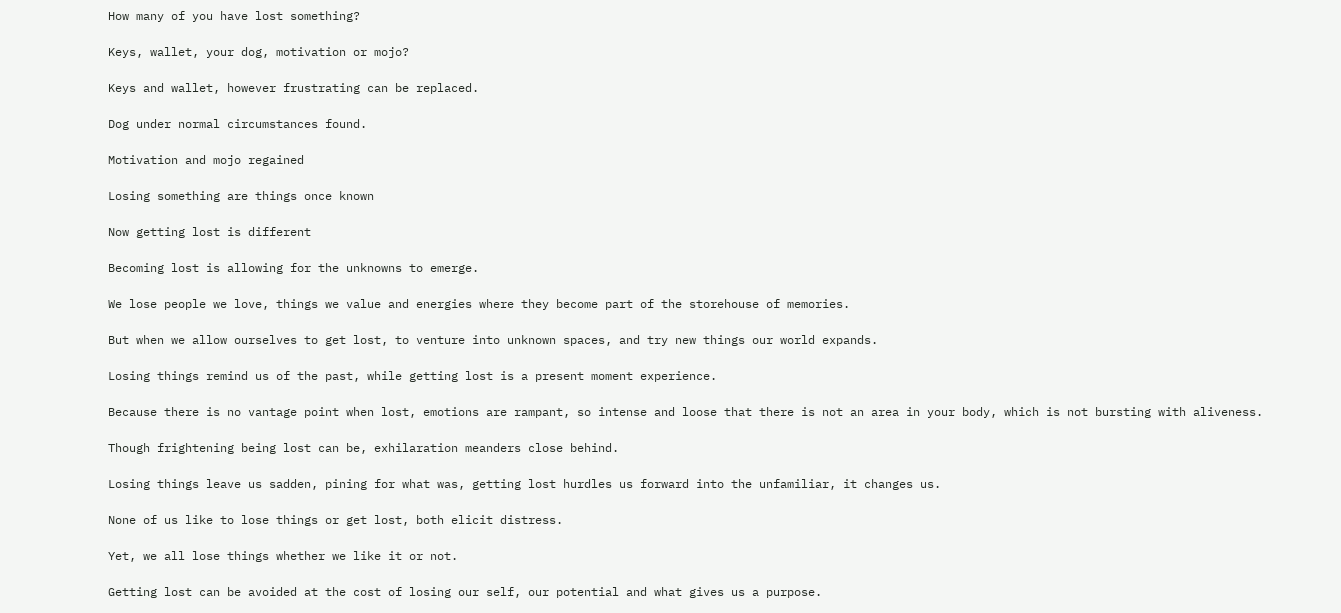How many of you have lost something?

Keys, wallet, your dog, motivation or mojo?

Keys and wallet, however frustrating can be replaced.

Dog under normal circumstances found.

Motivation and mojo regained

Losing something are things once known

Now getting lost is different

Becoming lost is allowing for the unknowns to emerge.

We lose people we love, things we value and energies where they become part of the storehouse of memories.

But when we allow ourselves to get lost, to venture into unknown spaces, and try new things our world expands.

Losing things remind us of the past, while getting lost is a present moment experience.

Because there is no vantage point when lost, emotions are rampant, so intense and loose that there is not an area in your body, which is not bursting with aliveness.

Though frightening being lost can be, exhilaration meanders close behind.

Losing things leave us sadden, pining for what was, getting lost hurdles us forward into the unfamiliar, it changes us.

None of us like to lose things or get lost, both elicit distress.

Yet, we all lose things whether we like it or not.

Getting lost can be avoided at the cost of losing our self, our potential and what gives us a purpose.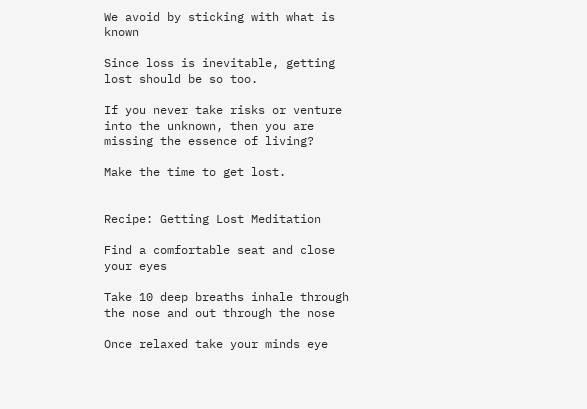We avoid by sticking with what is known

Since loss is inevitable, getting lost should be so too.

If you never take risks or venture into the unknown, then you are missing the essence of living?

Make the time to get lost.


Recipe: Getting Lost Meditation

Find a comfortable seat and close your eyes

Take 10 deep breaths inhale through the nose and out through the nose

Once relaxed take your minds eye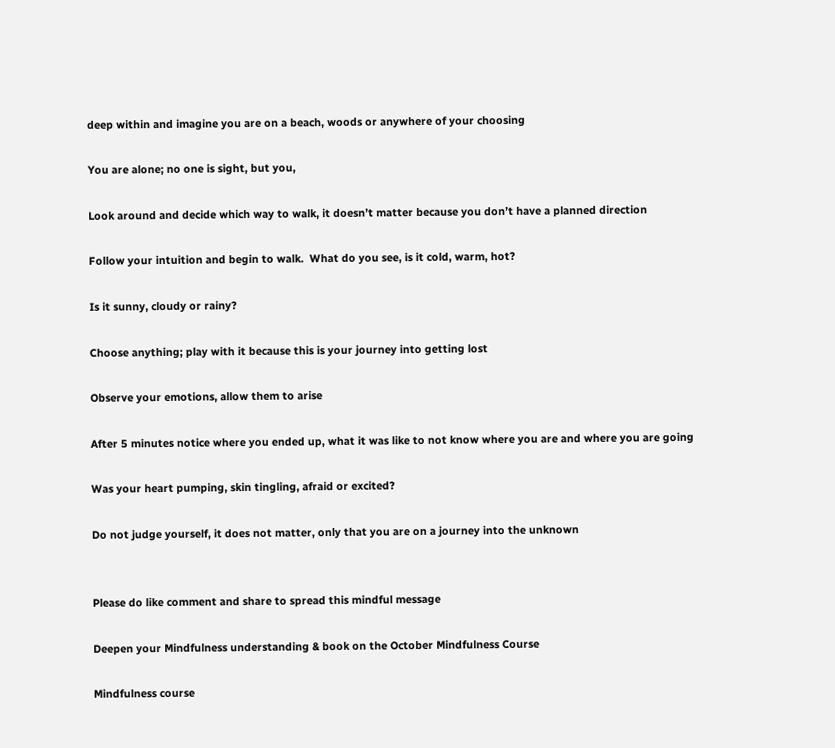deep within and imagine you are on a beach, woods or anywhere of your choosing

You are alone; no one is sight, but you,

Look around and decide which way to walk, it doesn’t matter because you don’t have a planned direction

Follow your intuition and begin to walk.  What do you see, is it cold, warm, hot?

Is it sunny, cloudy or rainy?

Choose anything; play with it because this is your journey into getting lost

Observe your emotions, allow them to arise

After 5 minutes notice where you ended up, what it was like to not know where you are and where you are going

Was your heart pumping, skin tingling, afraid or excited?

Do not judge yourself, it does not matter, only that you are on a journey into the unknown


Please do like comment and share to spread this mindful message

Deepen your Mindfulness understanding & book on the October Mindfulness Course

Mindfulness course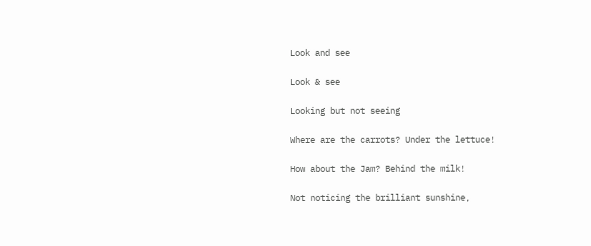Look and see

Look & see

Looking but not seeing

Where are the carrots? Under the lettuce!

How about the Jam? Behind the milk!

Not noticing the brilliant sunshine,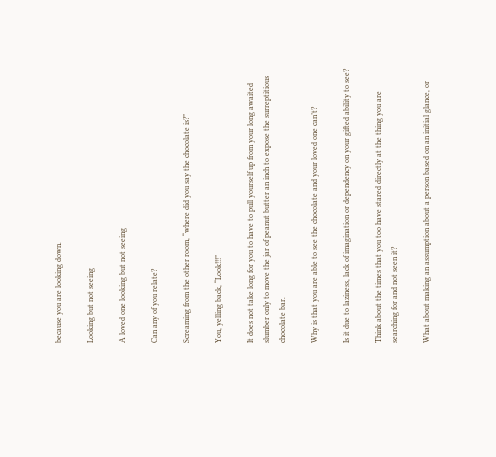because you are looking down.

Looking but not seeing

A loved one looking but not seeing

Can any of you relate?

Screaming from the other room, “where did you say the chocolate is?”

You, yelling back, “Look!!!”

It does not take long for you to have to pull yourself up from your long awaited slumber only to move the jar of peanut butter an inch to expose the surreptitious chocolate bar.

Why is that you are able to see the chocolate and your loved one can’t?

Is it due to laziness, lack of imagination or dependency on your gifted ability to see?

Think about the times that you too have stared directly at the thing you are searching for and not seen it?

What about making an assumption about a person based on an initial glance, or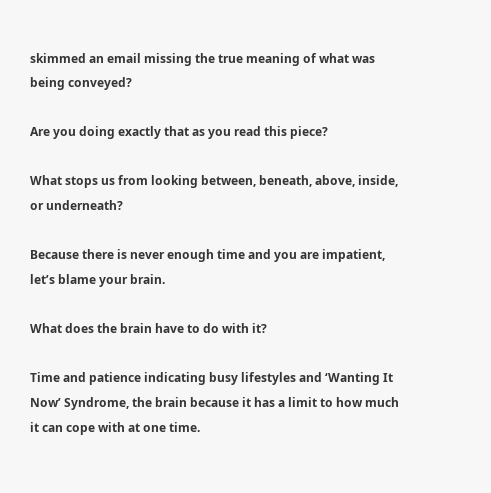skimmed an email missing the true meaning of what was being conveyed?

Are you doing exactly that as you read this piece?

What stops us from looking between, beneath, above, inside, or underneath?

Because there is never enough time and you are impatient, let’s blame your brain.

What does the brain have to do with it?

Time and patience indicating busy lifestyles and ‘Wanting It Now’ Syndrome, the brain because it has a limit to how much it can cope with at one time.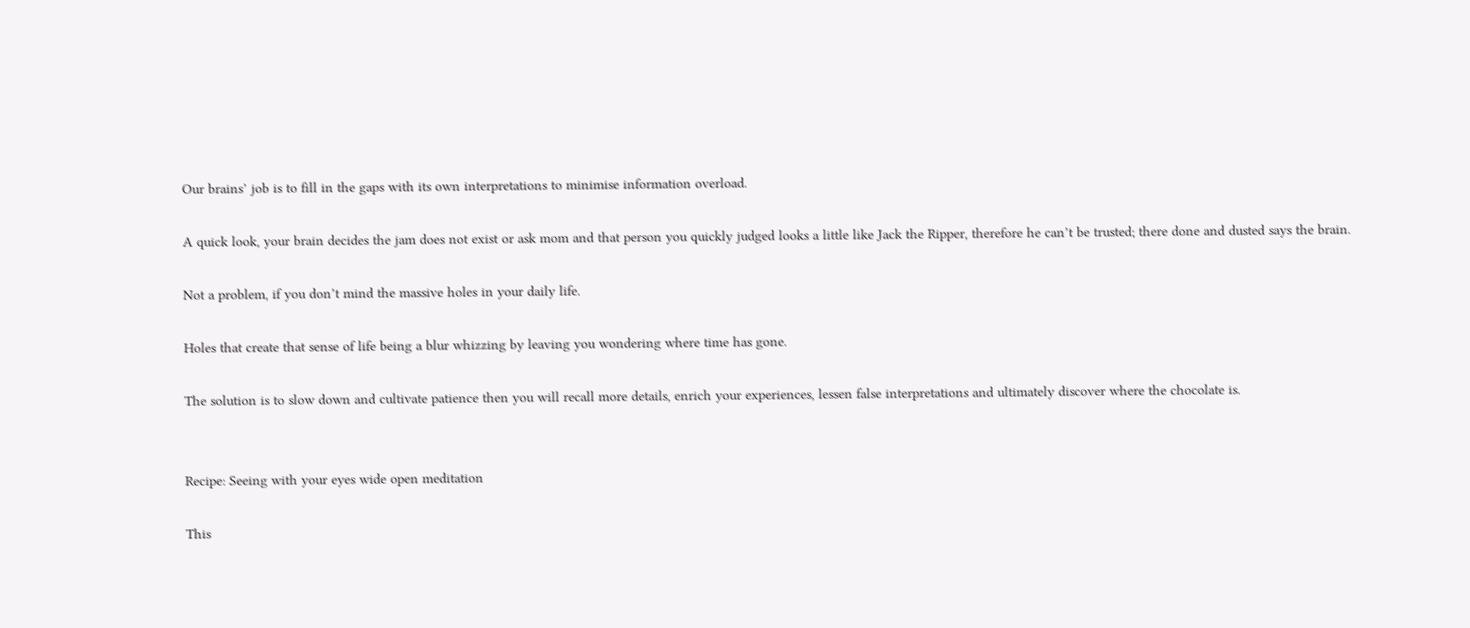Our brains’ job is to fill in the gaps with its own interpretations to minimise information overload.

A quick look, your brain decides the jam does not exist or ask mom and that person you quickly judged looks a little like Jack the Ripper, therefore he can’t be trusted; there done and dusted says the brain.

Not a problem, if you don’t mind the massive holes in your daily life.

Holes that create that sense of life being a blur whizzing by leaving you wondering where time has gone.

The solution is to slow down and cultivate patience then you will recall more details, enrich your experiences, lessen false interpretations and ultimately discover where the chocolate is.


Recipe: Seeing with your eyes wide open meditation

This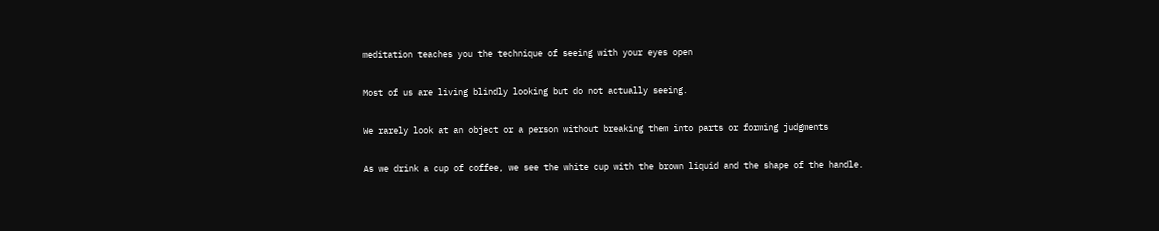meditation teaches you the technique of seeing with your eyes open

Most of us are living blindly looking but do not actually seeing.

We rarely look at an object or a person without breaking them into parts or forming judgments

As we drink a cup of coffee, we see the white cup with the brown liquid and the shape of the handle.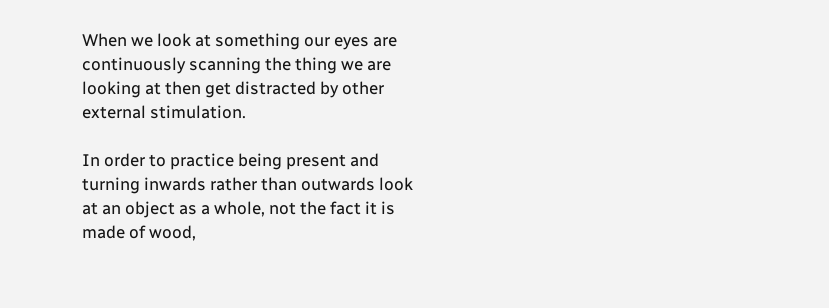When we look at something our eyes are continuously scanning the thing we are looking at then get distracted by other external stimulation.

In order to practice being present and turning inwards rather than outwards look at an object as a whole, not the fact it is made of wood,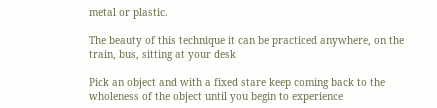metal or plastic.

The beauty of this technique it can be practiced anywhere, on the train, bus, sitting at your desk

Pick an object and with a fixed stare keep coming back to the wholeness of the object until you begin to experience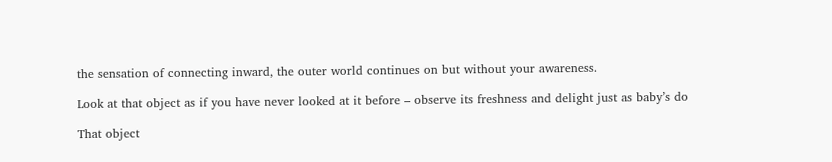the sensation of connecting inward, the outer world continues on but without your awareness.

Look at that object as if you have never looked at it before – observe its freshness and delight just as baby’s do

That object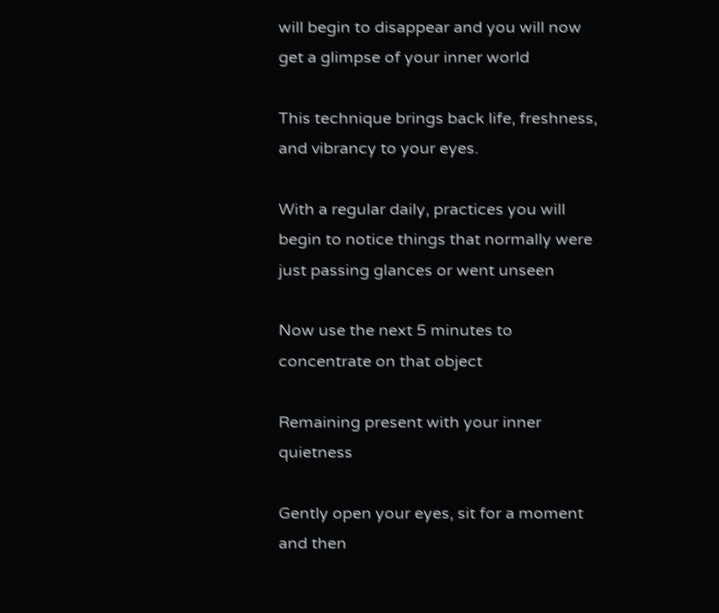will begin to disappear and you will now get a glimpse of your inner world

This technique brings back life, freshness, and vibrancy to your eyes.

With a regular daily, practices you will begin to notice things that normally were just passing glances or went unseen

Now use the next 5 minutes to concentrate on that object

Remaining present with your inner quietness

Gently open your eyes, sit for a moment and then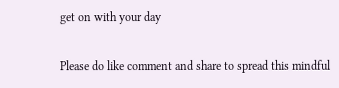get on with your day

Please do like comment and share to spread this mindful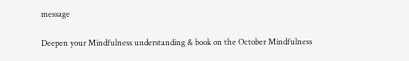message

Deepen your Mindfulness understanding & book on the October Mindfulness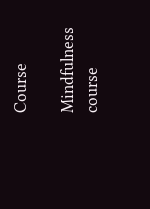Course

Mindfulness course